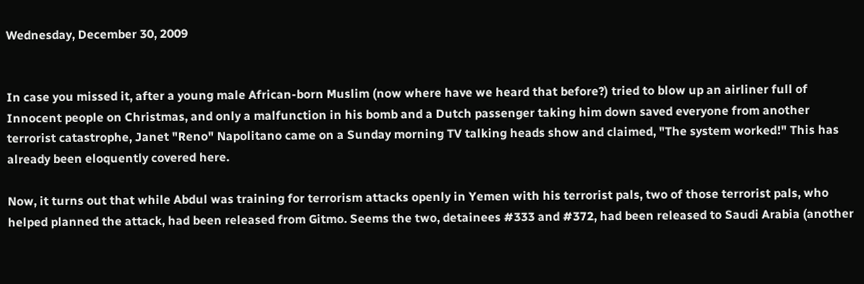Wednesday, December 30, 2009


In case you missed it, after a young male African-born Muslim (now where have we heard that before?) tried to blow up an airliner full of Innocent people on Christmas, and only a malfunction in his bomb and a Dutch passenger taking him down saved everyone from another terrorist catastrophe, Janet "Reno" Napolitano came on a Sunday morning TV talking heads show and claimed, "The system worked!" This has already been eloquently covered here.

Now, it turns out that while Abdul was training for terrorism attacks openly in Yemen with his terrorist pals, two of those terrorist pals, who helped planned the attack, had been released from Gitmo. Seems the two, detainees #333 and #372, had been released to Saudi Arabia (another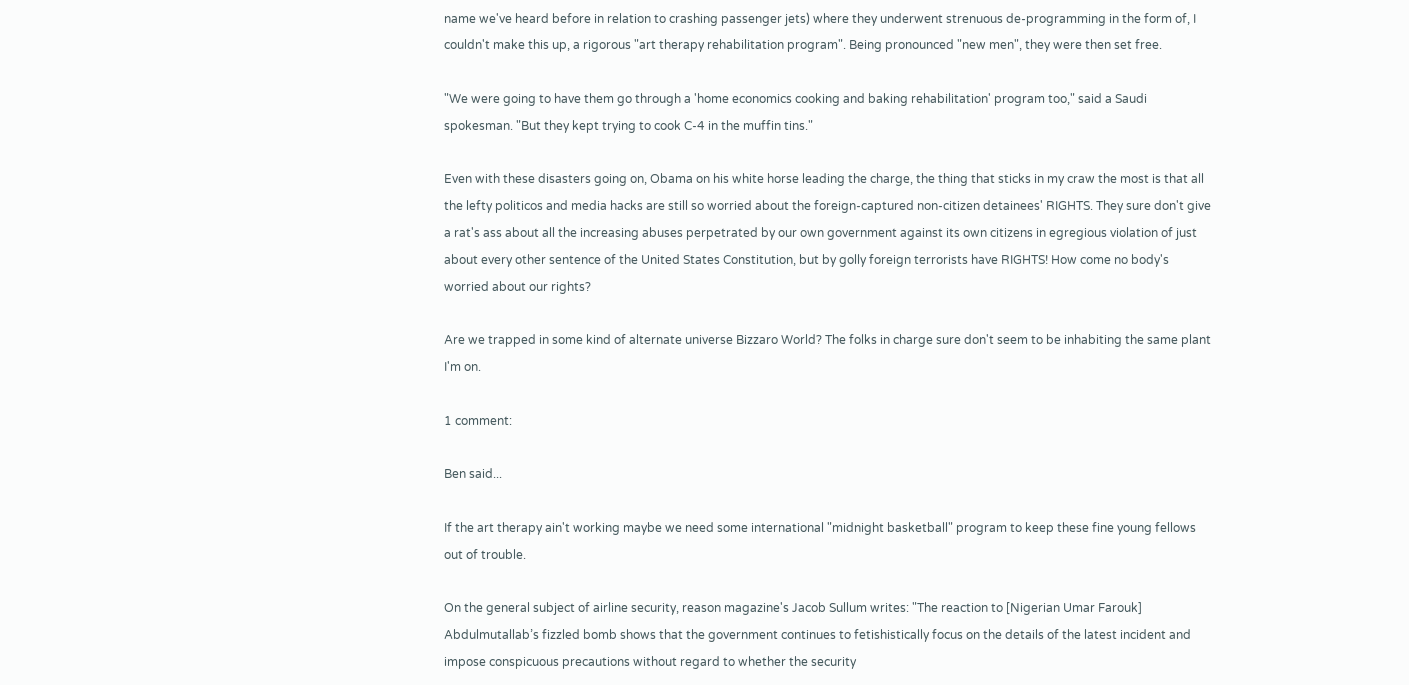name we've heard before in relation to crashing passenger jets) where they underwent strenuous de-programming in the form of, I couldn't make this up, a rigorous "art therapy rehabilitation program". Being pronounced "new men", they were then set free.

"We were going to have them go through a 'home economics cooking and baking rehabilitation' program too," said a Saudi spokesman. "But they kept trying to cook C-4 in the muffin tins."

Even with these disasters going on, Obama on his white horse leading the charge, the thing that sticks in my craw the most is that all the lefty politicos and media hacks are still so worried about the foreign-captured non-citizen detainees' RIGHTS. They sure don't give a rat's ass about all the increasing abuses perpetrated by our own government against its own citizens in egregious violation of just about every other sentence of the United States Constitution, but by golly foreign terrorists have RIGHTS! How come no body's worried about our rights?

Are we trapped in some kind of alternate universe Bizzaro World? The folks in charge sure don't seem to be inhabiting the same plant I'm on.

1 comment:

Ben said...

If the art therapy ain't working maybe we need some international "midnight basketball" program to keep these fine young fellows out of trouble.

On the general subject of airline security, reason magazine's Jacob Sullum writes: "The reaction to [Nigerian Umar Farouk] Abdulmutallab’s fizzled bomb shows that the government continues to fetishistically focus on the details of the latest incident and impose conspicuous precautions without regard to whether the security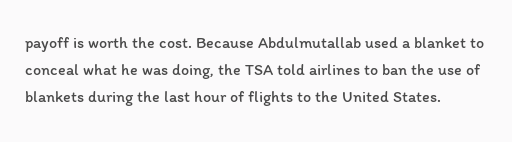payoff is worth the cost. Because Abdulmutallab used a blanket to conceal what he was doing, the TSA told airlines to ban the use of blankets during the last hour of flights to the United States.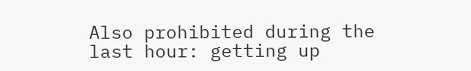Also prohibited during the last hour: getting up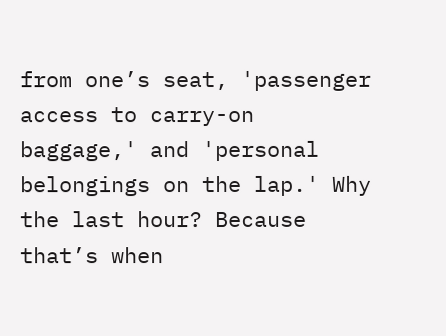from one’s seat, 'passenger access to carry-on baggage,' and 'personal belongings on the lap.' Why the last hour? Because that’s when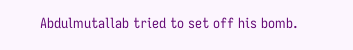Abdulmutallab tried to set off his bomb.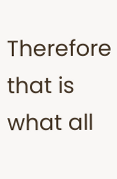Therefore that is what all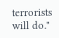terrorists will do."